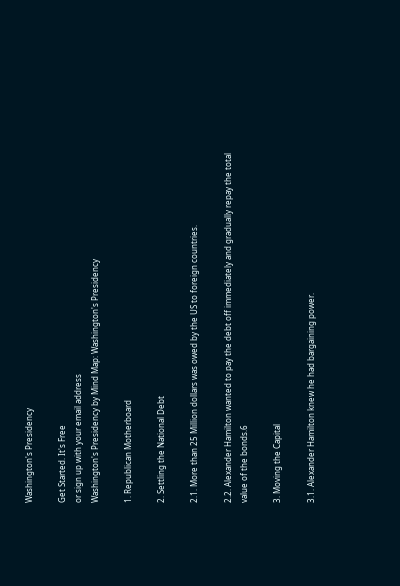Washington's Presidency

Get Started. It's Free
or sign up with your email address
Washington's Presidency by Mind Map: Washington's Presidency

1. Republican Motherboard

2. Settling the National Debt

2.1. More than 25 Million dollars was owed by the US to foreign countries.

2.2. Alexander Hamilton wanted to pay the debt off immediately and gradually repay the total value of the bonds.6

3. Moving the Capital

3.1. Alexander Hamilton knew he had bargaining power.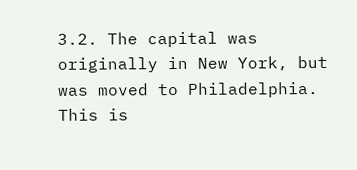3.2. The capital was originally in New York, but was moved to Philadelphia. This is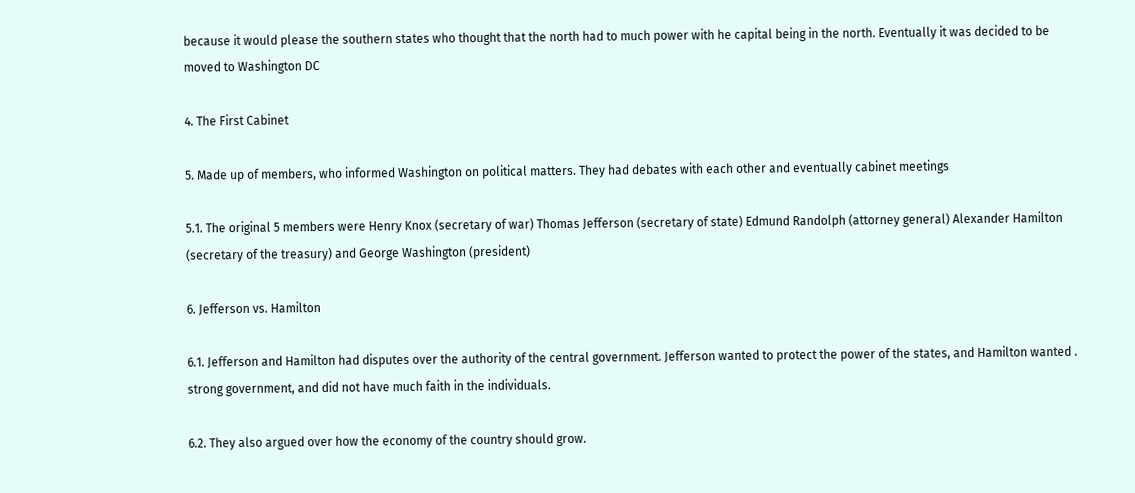because it would please the southern states who thought that the north had to much power with he capital being in the north. Eventually it was decided to be moved to Washington DC

4. The First Cabinet

5. Made up of members, who informed Washington on political matters. They had debates with each other and eventually cabinet meetings

5.1. The original 5 members were Henry Knox (secretary of war) Thomas Jefferson (secretary of state) Edmund Randolph (attorney general) Alexander Hamilton (secretary of the treasury) and George Washington (president)

6. Jefferson vs. Hamilton

6.1. Jefferson and Hamilton had disputes over the authority of the central government. Jefferson wanted to protect the power of the states, and Hamilton wanted . strong government, and did not have much faith in the individuals.

6.2. They also argued over how the economy of the country should grow.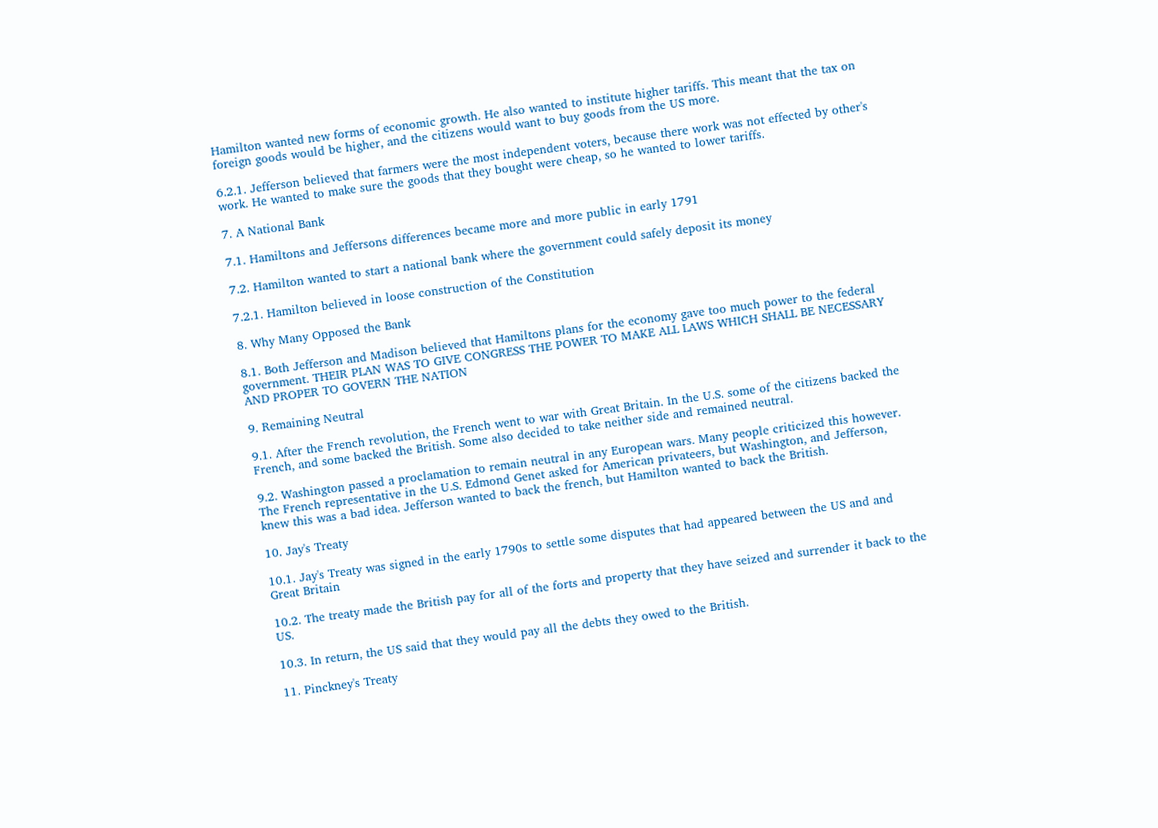Hamilton wanted new forms of economic growth. He also wanted to institute higher tariffs. This meant that the tax on foreign goods would be higher, and the citizens would want to buy goods from the US more.

6.2.1. Jefferson believed that farmers were the most independent voters, because there work was not effected by other's work. He wanted to make sure the goods that they bought were cheap, so he wanted to lower tariffs.

7. A National Bank

7.1. Hamiltons and Jeffersons differences became more and more public in early 1791

7.2. Hamilton wanted to start a national bank where the government could safely deposit its money

7.2.1. Hamilton believed in loose construction of the Constitution

8. Why Many Opposed the Bank

8.1. Both Jefferson and Madison believed that Hamiltons plans for the economy gave too much power to the federal government. THEIR PLAN WAS TO GIVE CONGRESS THE POWER TO MAKE ALL LAWS WHICH SHALL BE NECESSARY AND PROPER TO GOVERN THE NATION

9. Remaining Neutral

9.1. After the French revolution, the French went to war with Great Britain. In the U.S. some of the citizens backed the French, and some backed the British. Some also decided to take neither side and remained neutral.

9.2. Washington passed a proclamation to remain neutral in any European wars. Many people criticized this however. The French representative in the U.S. Edmond Genet asked for American privateers, but Washington, and Jefferson, knew this was a bad idea. Jefferson wanted to back the french, but Hamilton wanted to back the British.

10. Jay's Treaty

10.1. Jay's Treaty was signed in the early 1790s to settle some disputes that had appeared between the US and and Great Britain

10.2. The treaty made the British pay for all of the forts and property that they have seized and surrender it back to the US.

10.3. In return, the US said that they would pay all the debts they owed to the British.

11. Pinckney's Treaty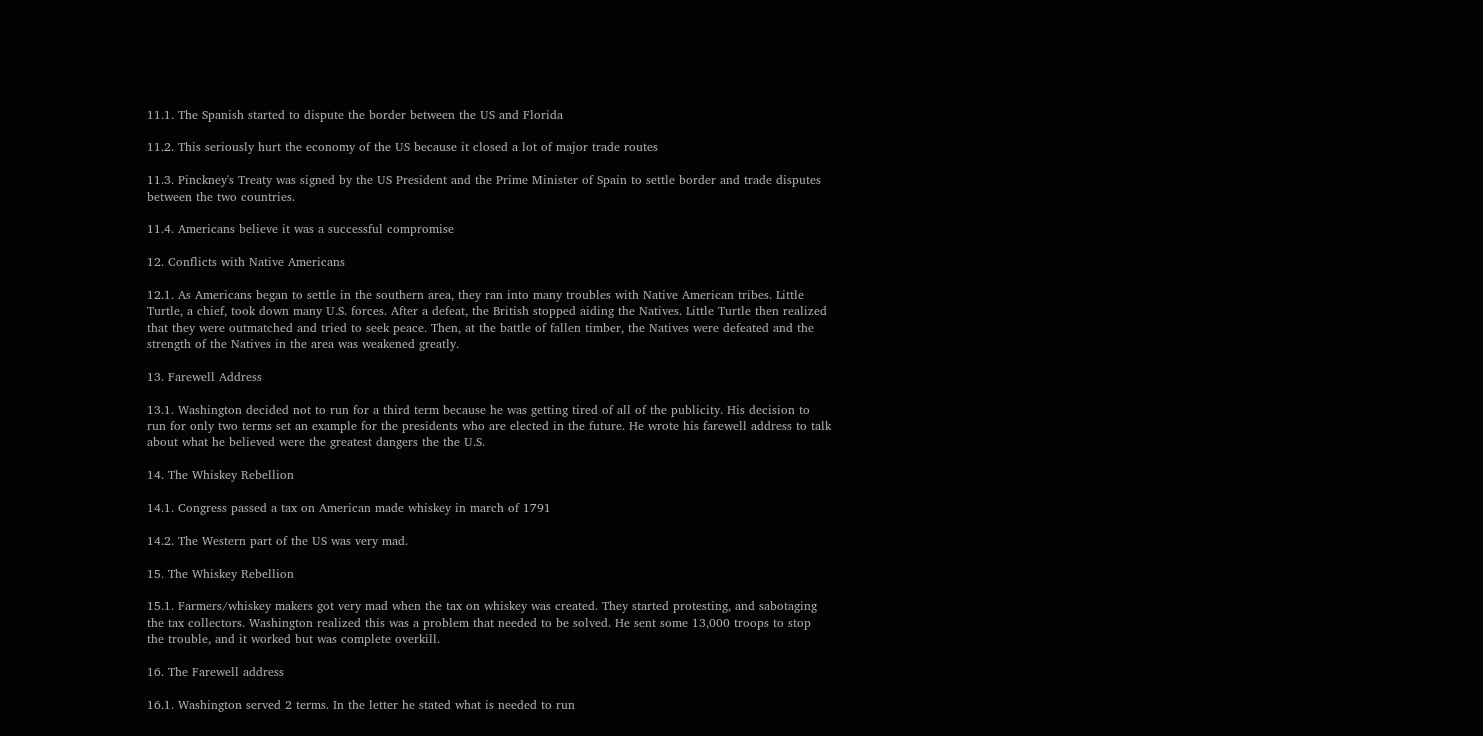11.1. The Spanish started to dispute the border between the US and Florida

11.2. This seriously hurt the economy of the US because it closed a lot of major trade routes

11.3. Pinckney's Treaty was signed by the US President and the Prime Minister of Spain to settle border and trade disputes between the two countries.

11.4. Americans believe it was a successful compromise

12. Conflicts with Native Americans

12.1. As Americans began to settle in the southern area, they ran into many troubles with Native American tribes. Little Turtle, a chief, took down many U.S. forces. After a defeat, the British stopped aiding the Natives. Little Turtle then realized that they were outmatched and tried to seek peace. Then, at the battle of fallen timber, the Natives were defeated and the strength of the Natives in the area was weakened greatly.

13. Farewell Address

13.1. Washington decided not to run for a third term because he was getting tired of all of the publicity. His decision to run for only two terms set an example for the presidents who are elected in the future. He wrote his farewell address to talk about what he believed were the greatest dangers the the U.S.

14. The Whiskey Rebellion

14.1. Congress passed a tax on American made whiskey in march of 1791

14.2. The Western part of the US was very mad.

15. The Whiskey Rebellion

15.1. Farmers/whiskey makers got very mad when the tax on whiskey was created. They started protesting, and sabotaging the tax collectors. Washington realized this was a problem that needed to be solved. He sent some 13,000 troops to stop the trouble, and it worked but was complete overkill.

16. The Farewell address

16.1. Washington served 2 terms. In the letter he stated what is needed to run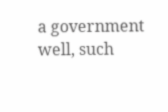a government well, such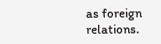as foreign relations.